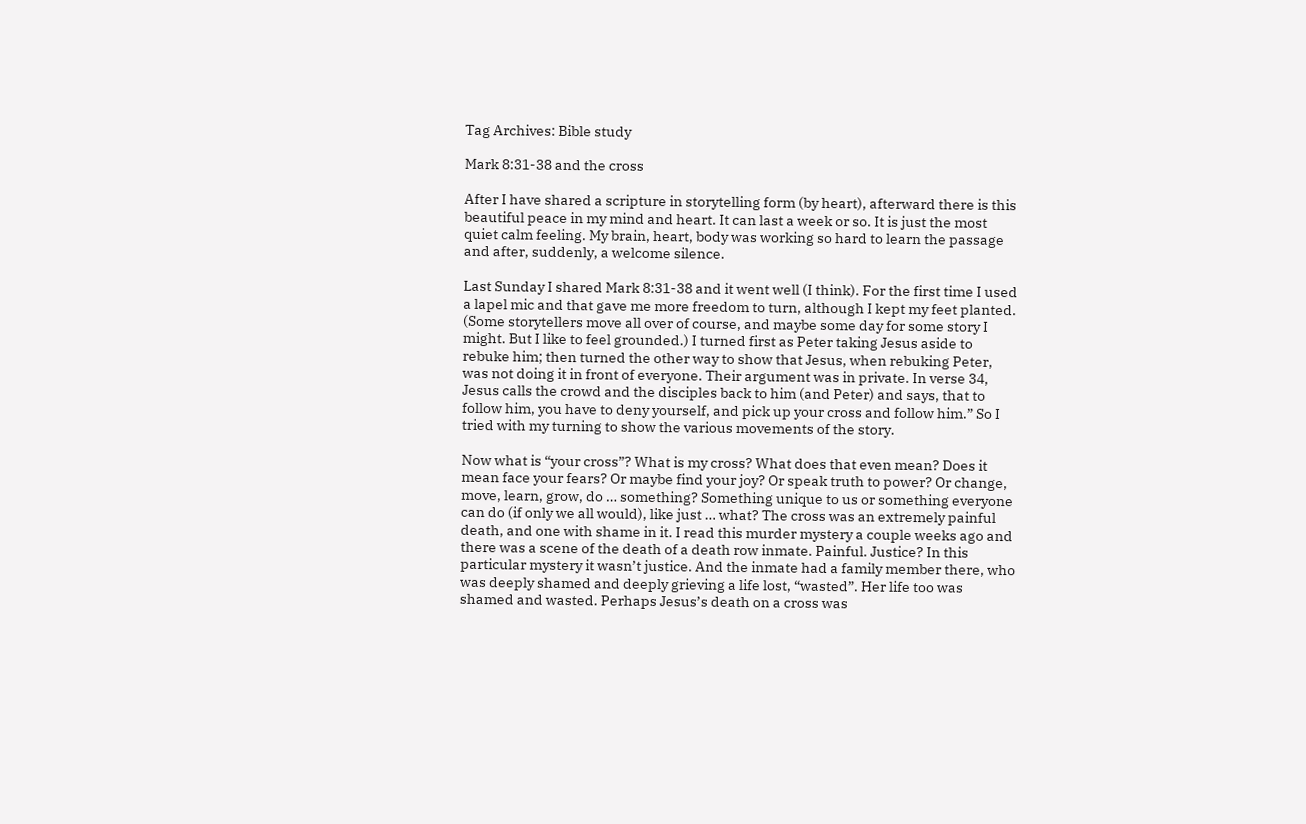Tag Archives: Bible study

Mark 8:31-38 and the cross

After I have shared a scripture in storytelling form (by heart), afterward there is this beautiful peace in my mind and heart. It can last a week or so. It is just the most quiet calm feeling. My brain, heart, body was working so hard to learn the passage and after, suddenly, a welcome silence.

Last Sunday I shared Mark 8:31-38 and it went well (I think). For the first time I used a lapel mic and that gave me more freedom to turn, although I kept my feet planted. (Some storytellers move all over of course, and maybe some day for some story I might. But I like to feel grounded.) I turned first as Peter taking Jesus aside to rebuke him; then turned the other way to show that Jesus, when rebuking Peter, was not doing it in front of everyone. Their argument was in private. In verse 34, Jesus calls the crowd and the disciples back to him (and Peter) and says, that to follow him, you have to deny yourself, and pick up your cross and follow him.” So I tried with my turning to show the various movements of the story.

Now what is “your cross”? What is my cross? What does that even mean? Does it mean face your fears? Or maybe find your joy? Or speak truth to power? Or change, move, learn, grow, do … something? Something unique to us or something everyone can do (if only we all would), like just … what? The cross was an extremely painful death, and one with shame in it. I read this murder mystery a couple weeks ago and there was a scene of the death of a death row inmate. Painful. Justice? In this particular mystery it wasn’t justice. And the inmate had a family member there, who was deeply shamed and deeply grieving a life lost, “wasted”. Her life too was shamed and wasted. Perhaps Jesus’s death on a cross was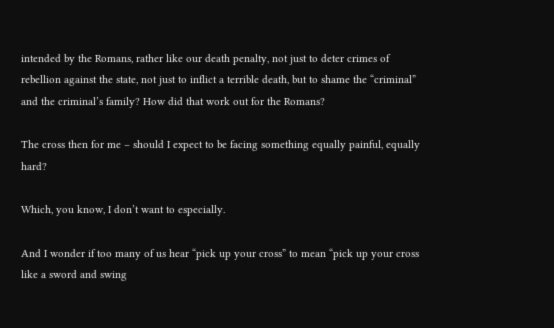intended by the Romans, rather like our death penalty, not just to deter crimes of rebellion against the state, not just to inflict a terrible death, but to shame the “criminal” and the criminal’s family? How did that work out for the Romans?

The cross then for me – should I expect to be facing something equally painful, equally hard?

Which, you know, I don’t want to especially.

And I wonder if too many of us hear “pick up your cross” to mean “pick up your cross like a sword and swing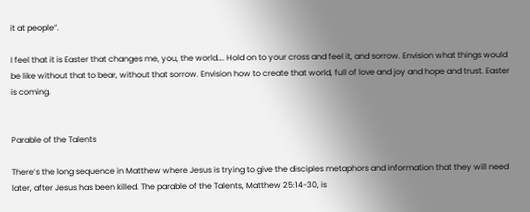it at people”.

I feel that it is Easter that changes me, you, the world…. Hold on to your cross and feel it, and sorrow. Envision what things would be like without that to bear, without that sorrow. Envision how to create that world, full of love and joy and hope and trust. Easter is coming.


Parable of the Talents

There’s the long sequence in Matthew where Jesus is trying to give the disciples metaphors and information that they will need later, after Jesus has been killed. The parable of the Talents, Matthew 25:14-30, is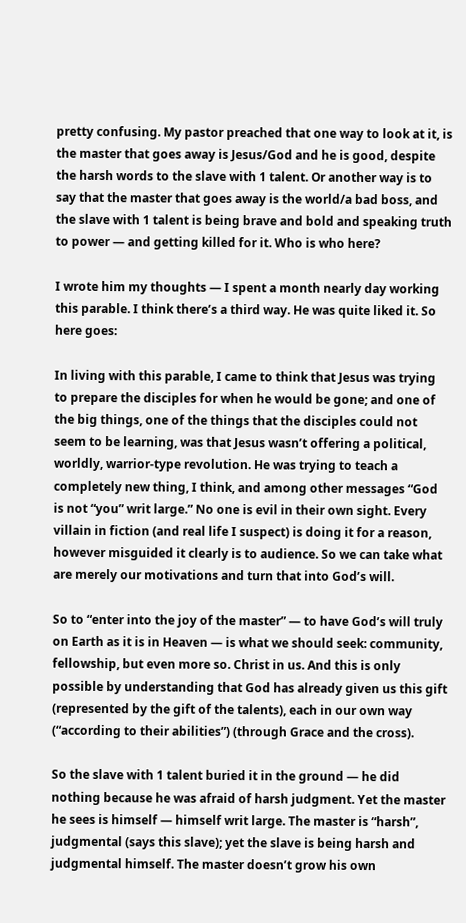pretty confusing. My pastor preached that one way to look at it, is the master that goes away is Jesus/God and he is good, despite the harsh words to the slave with 1 talent. Or another way is to say that the master that goes away is the world/a bad boss, and the slave with 1 talent is being brave and bold and speaking truth to power — and getting killed for it. Who is who here?

I wrote him my thoughts — I spent a month nearly day working this parable. I think there’s a third way. He was quite liked it. So here goes:

In living with this parable, I came to think that Jesus was trying to prepare the disciples for when he would be gone; and one of the big things, one of the things that the disciples could not seem to be learning, was that Jesus wasn’t offering a political, worldly, warrior-type revolution. He was trying to teach a completely new thing, I think, and among other messages “God is not “you” writ large.” No one is evil in their own sight. Every villain in fiction (and real life I suspect) is doing it for a reason, however misguided it clearly is to audience. So we can take what are merely our motivations and turn that into God’s will.

So to “enter into the joy of the master” — to have God’s will truly on Earth as it is in Heaven — is what we should seek: community, fellowship, but even more so. Christ in us. And this is only possible by understanding that God has already given us this gift (represented by the gift of the talents), each in our own way (“according to their abilities”) (through Grace and the cross).

So the slave with 1 talent buried it in the ground — he did nothing because he was afraid of harsh judgment. Yet the master he sees is himself — himself writ large. The master is “harsh”, judgmental (says this slave); yet the slave is being harsh and judgmental himself. The master doesn’t grow his own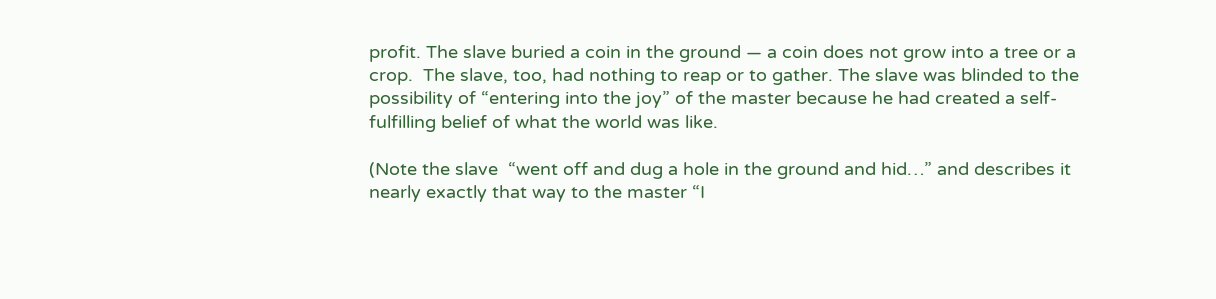profit. The slave buried a coin in the ground — a coin does not grow into a tree or a crop.  The slave, too, had nothing to reap or to gather. The slave was blinded to the possibility of “entering into the joy” of the master because he had created a self-fulfilling belief of what the world was like.

(Note the slave  “went off and dug a hole in the ground and hid…” and describes it nearly exactly that way to the master “I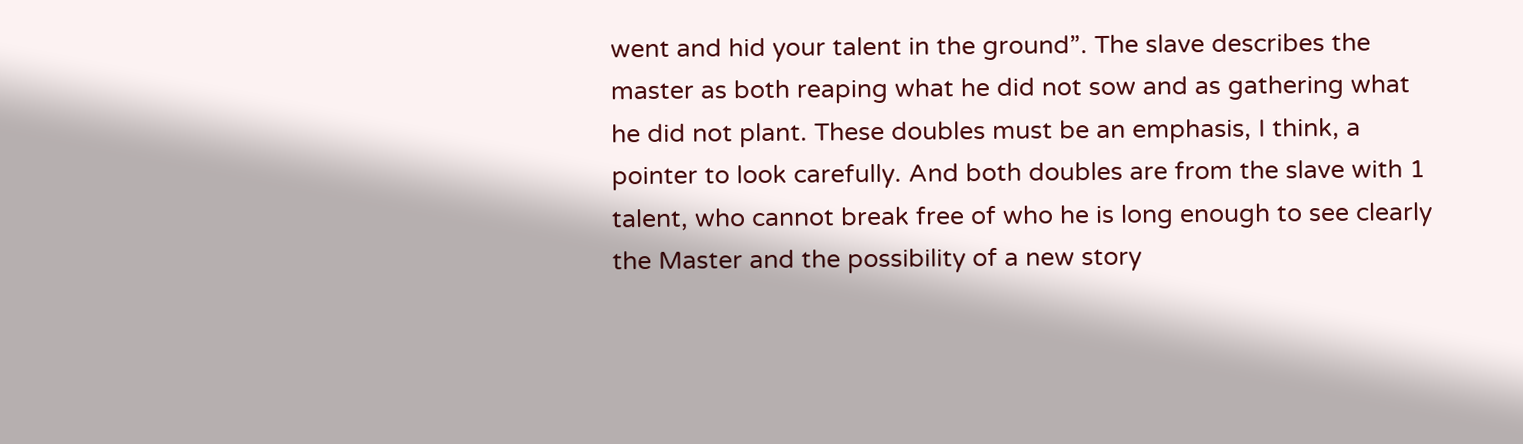went and hid your talent in the ground”. The slave describes the master as both reaping what he did not sow and as gathering what he did not plant. These doubles must be an emphasis, I think, a pointer to look carefully. And both doubles are from the slave with 1 talent, who cannot break free of who he is long enough to see clearly the Master and the possibility of a new story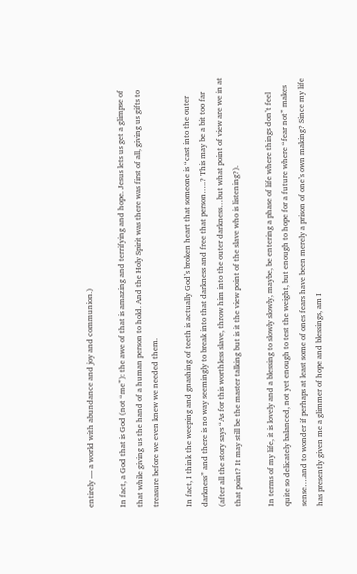entirely — a world with abundance and joy and communion.)

In fact, a God that is God (not “me”): the awe of that is amazing and terrifying and hope. Jesus lets us get a glimpse of that while giving us the hand of a human person to hold. And the Holy Spirit was there was first of all, giving us gifts to treasure before we even knew we needed them.

In fact, I think the weeping and gnashing of teeth is actually God’s broken heart that someone is “cast into the outer darkness” and there is no way seemingly to break into that darkness and free that person…..? This may be a bit too far (after all the story says “As for this worthless slave, throw him into the outer darkness…but what point of view are we in at that point? It may still be the master talking but is it the view point of the slave who is listening?).

In terms of my life, it is lovely and a blessing to slowly slowly, maybe, be entering a phase of life where things don’t feel quite so delicately balanced, not yet enough to test the weight, but enough to hope for a future where “fear not” makes sense….and to wonder if perhaps at least some of ones fears have been merely a prison of one’s own making? Since my life has presently given me a glimmer of hope and blessings, am I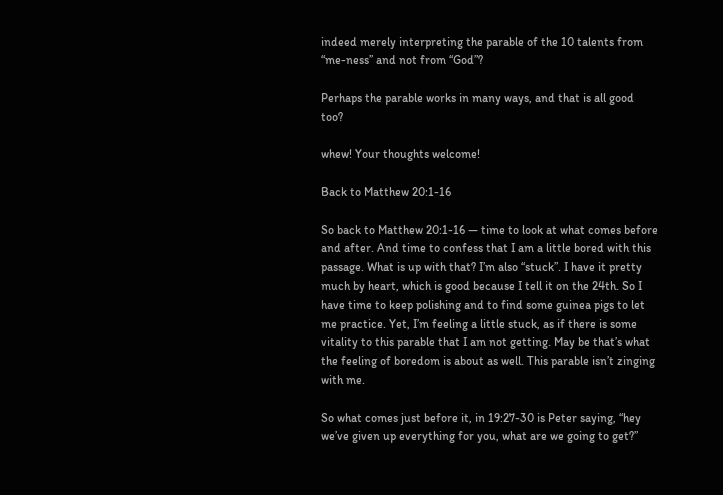indeed merely interpreting the parable of the 10 talents from “me-ness” and not from “God”?

Perhaps the parable works in many ways, and that is all good too?

whew! Your thoughts welcome!

Back to Matthew 20:1-16

So back to Matthew 20:1-16 — time to look at what comes before and after. And time to confess that I am a little bored with this passage. What is up with that? I’m also “stuck”. I have it pretty much by heart, which is good because I tell it on the 24th. So I have time to keep polishing and to find some guinea pigs to let me practice. Yet, I’m feeling a little stuck, as if there is some vitality to this parable that I am not getting. May be that’s what the feeling of boredom is about as well. This parable isn’t zinging with me.

So what comes just before it, in 19:27-30 is Peter saying, “hey we’ve given up everything for you, what are we going to get?”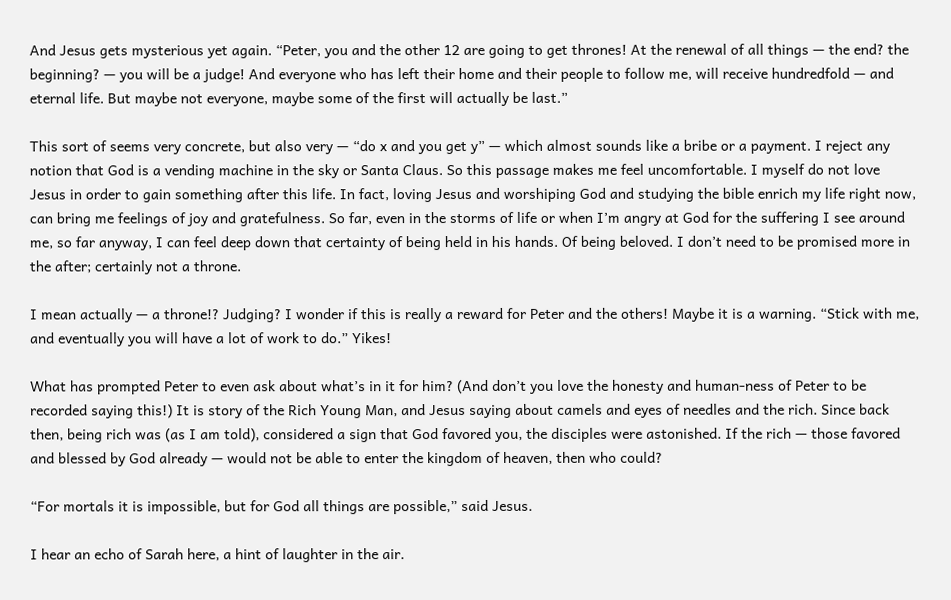And Jesus gets mysterious yet again. “Peter, you and the other 12 are going to get thrones! At the renewal of all things — the end? the beginning? — you will be a judge! And everyone who has left their home and their people to follow me, will receive hundredfold — and eternal life. But maybe not everyone, maybe some of the first will actually be last.”

This sort of seems very concrete, but also very — “do x and you get y” — which almost sounds like a bribe or a payment. I reject any notion that God is a vending machine in the sky or Santa Claus. So this passage makes me feel uncomfortable. I myself do not love Jesus in order to gain something after this life. In fact, loving Jesus and worshiping God and studying the bible enrich my life right now, can bring me feelings of joy and gratefulness. So far, even in the storms of life or when I’m angry at God for the suffering I see around me, so far anyway, I can feel deep down that certainty of being held in his hands. Of being beloved. I don’t need to be promised more in the after; certainly not a throne.

I mean actually — a throne!? Judging? I wonder if this is really a reward for Peter and the others! Maybe it is a warning. “Stick with me, and eventually you will have a lot of work to do.” Yikes!

What has prompted Peter to even ask about what’s in it for him? (And don’t you love the honesty and human-ness of Peter to be recorded saying this!) It is story of the Rich Young Man, and Jesus saying about camels and eyes of needles and the rich. Since back then, being rich was (as I am told), considered a sign that God favored you, the disciples were astonished. If the rich — those favored and blessed by God already — would not be able to enter the kingdom of heaven, then who could?

“For mortals it is impossible, but for God all things are possible,” said Jesus.

I hear an echo of Sarah here, a hint of laughter in the air.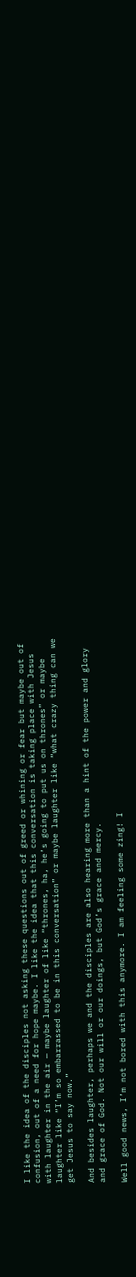I like the idea of the disciples not asking these questions out of greed or whining or fear but maybe out of confusion, out of a need for hope maybe. I like the idea that this conversation is taking place with Jesus with laughter in the air — maybe laughter of like “thrones, ha, he’s going to put us on thrones” or maybe laughter like “I’m so embarrassed to be in this conversation” or maybe laughter like “what crazy thing can we get Jesus to say now.”

And besides laughter, perhaps we and the disciples are also hearing more than a hint of the power and glory and grace of God. Not our will or our doings, but God’s grace and mercy.

Well good news, I’m not bored with this anymore. I am feeling some zing! I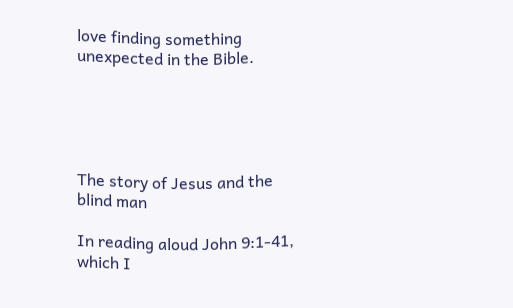love finding something unexpected in the Bible.





The story of Jesus and the blind man

In reading aloud John 9:1-41, which I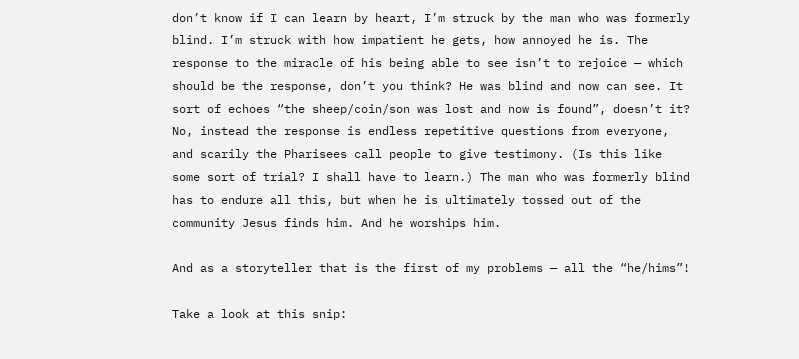don’t know if I can learn by heart, I’m struck by the man who was formerly blind. I’m struck with how impatient he gets, how annoyed he is. The response to the miracle of his being able to see isn’t to rejoice — which should be the response, don’t you think? He was blind and now can see. It sort of echoes “the sheep/coin/son was lost and now is found”, doesn’t it? No, instead the response is endless repetitive questions from everyone, and scarily the Pharisees call people to give testimony. (Is this like some sort of trial? I shall have to learn.) The man who was formerly blind has to endure all this, but when he is ultimately tossed out of the community Jesus finds him. And he worships him.

And as a storyteller that is the first of my problems — all the “he/hims”!

Take a look at this snip: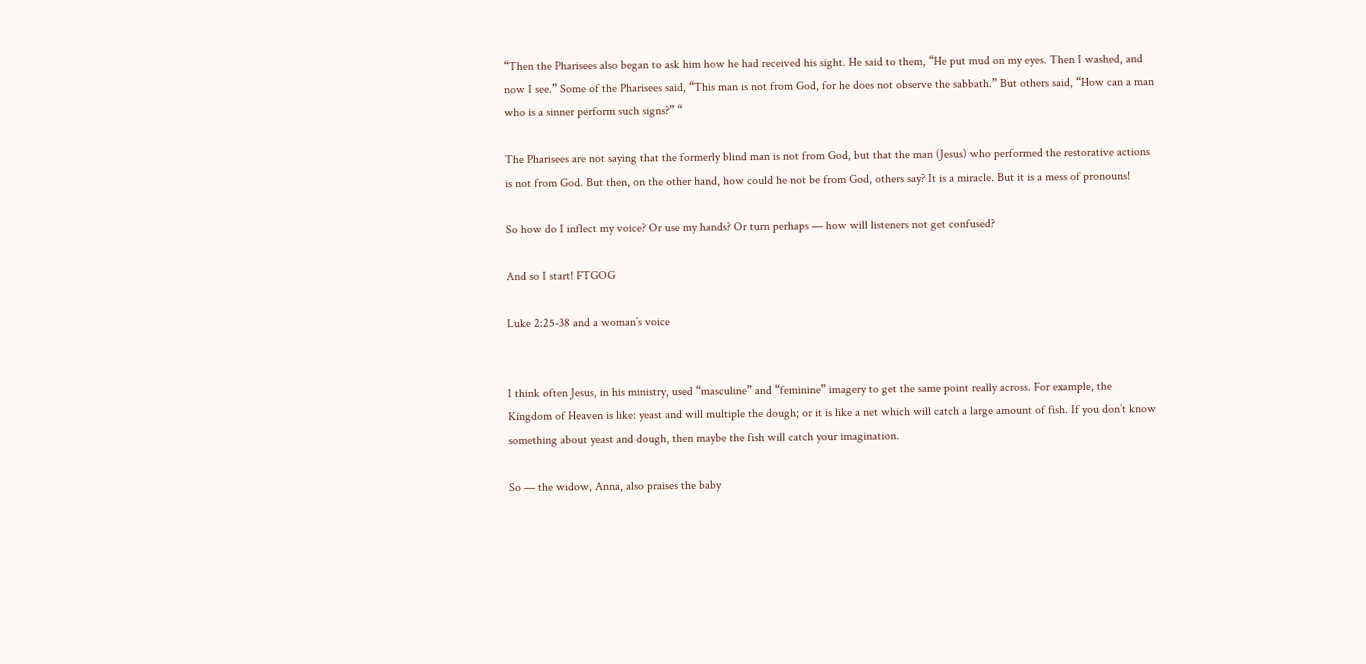“Then the Pharisees also began to ask him how he had received his sight. He said to them, “He put mud on my eyes. Then I washed, and now I see.” Some of the Pharisees said, “This man is not from God, for he does not observe the sabbath.” But others said, “How can a man who is a sinner perform such signs?” “

The Pharisees are not saying that the formerly blind man is not from God, but that the man (Jesus) who performed the restorative actions is not from God. But then, on the other hand, how could he not be from God, others say? It is a miracle. But it is a mess of pronouns!

So how do I inflect my voice? Or use my hands? Or turn perhaps — how will listeners not get confused?

And so I start! FTGOG

Luke 2:25-38 and a woman’s voice


I think often Jesus, in his ministry, used “masculine” and “feminine” imagery to get the same point really across. For example, the Kingdom of Heaven is like: yeast and will multiple the dough; or it is like a net which will catch a large amount of fish. If you don’t know something about yeast and dough, then maybe the fish will catch your imagination.

So — the widow, Anna, also praises the baby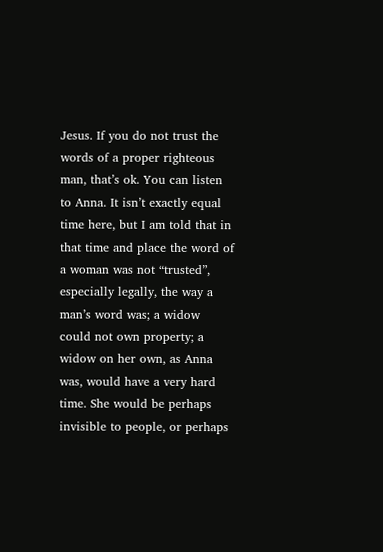Jesus. If you do not trust the words of a proper righteous man, that’s ok. You can listen to Anna. It isn’t exactly equal time here, but I am told that in that time and place the word of a woman was not “trusted”, especially legally, the way a man’s word was; a widow could not own property; a widow on her own, as Anna was, would have a very hard time. She would be perhaps invisible to people, or perhaps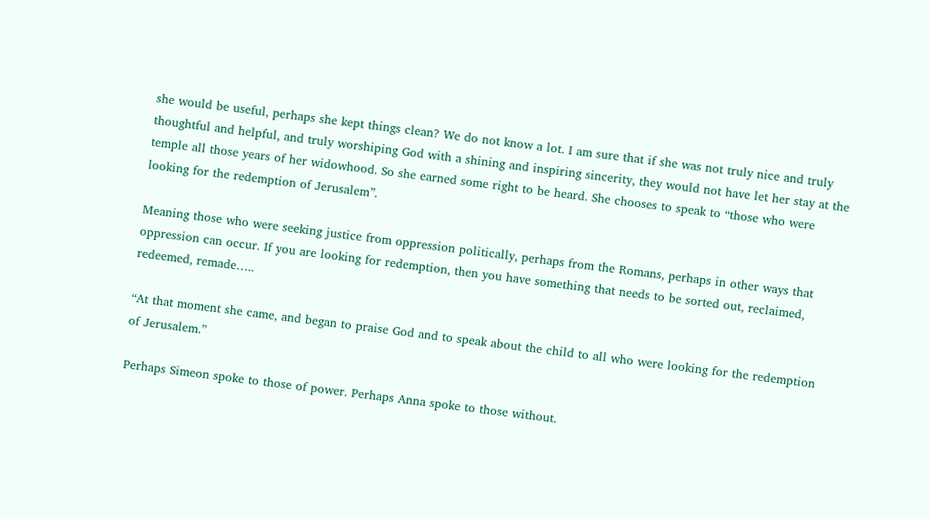she would be useful, perhaps she kept things clean? We do not know a lot. I am sure that if she was not truly nice and truly thoughtful and helpful, and truly worshiping God with a shining and inspiring sincerity, they would not have let her stay at the temple all those years of her widowhood. So she earned some right to be heard. She chooses to speak to “those who were looking for the redemption of Jerusalem”.

Meaning those who were seeking justice from oppression politically, perhaps from the Romans, perhaps in other ways that oppression can occur. If you are looking for redemption, then you have something that needs to be sorted out, reclaimed, redeemed, remade…..

“At that moment she came, and began to praise God and to speak about the child to all who were looking for the redemption of Jerusalem.”

Perhaps Simeon spoke to those of power. Perhaps Anna spoke to those without.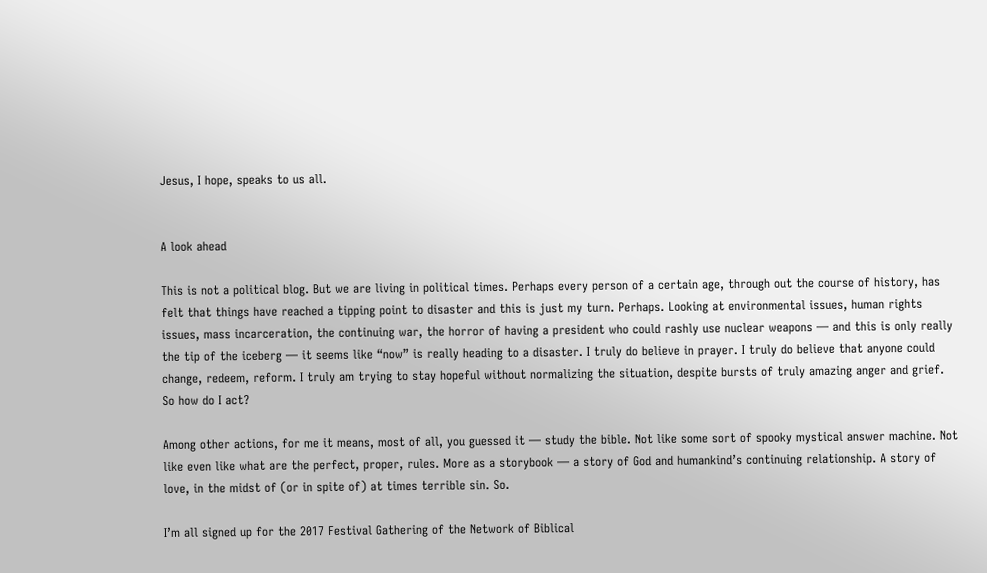Jesus, I hope, speaks to us all.


A look ahead

This is not a political blog. But we are living in political times. Perhaps every person of a certain age, through out the course of history, has felt that things have reached a tipping point to disaster and this is just my turn. Perhaps. Looking at environmental issues, human rights issues, mass incarceration, the continuing war, the horror of having a president who could rashly use nuclear weapons — and this is only really the tip of the iceberg — it seems like “now” is really heading to a disaster. I truly do believe in prayer. I truly do believe that anyone could change, redeem, reform. I truly am trying to stay hopeful without normalizing the situation, despite bursts of truly amazing anger and grief. So how do I act?

Among other actions, for me it means, most of all, you guessed it — study the bible. Not like some sort of spooky mystical answer machine. Not like even like what are the perfect, proper, rules. More as a storybook — a story of God and humankind’s continuing relationship. A story of love, in the midst of (or in spite of) at times terrible sin. So.

I’m all signed up for the 2017 Festival Gathering of the Network of Biblical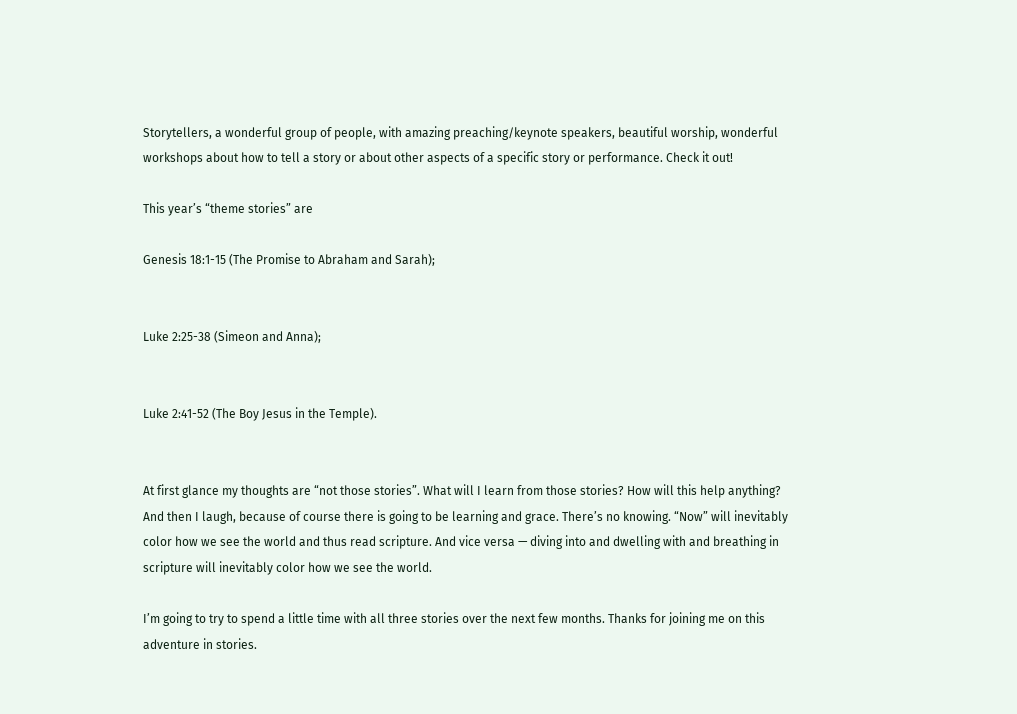Storytellers, a wonderful group of people, with amazing preaching/keynote speakers, beautiful worship, wonderful workshops about how to tell a story or about other aspects of a specific story or performance. Check it out!

This year’s “theme stories” are

Genesis 18:1-15 (The Promise to Abraham and Sarah);


Luke 2:25-38 (Simeon and Anna);


Luke 2:41-52 (The Boy Jesus in the Temple).


At first glance my thoughts are “not those stories”. What will I learn from those stories? How will this help anything? And then I laugh, because of course there is going to be learning and grace. There’s no knowing. “Now” will inevitably color how we see the world and thus read scripture. And vice versa — diving into and dwelling with and breathing in scripture will inevitably color how we see the world.

I’m going to try to spend a little time with all three stories over the next few months. Thanks for joining me on this adventure in stories.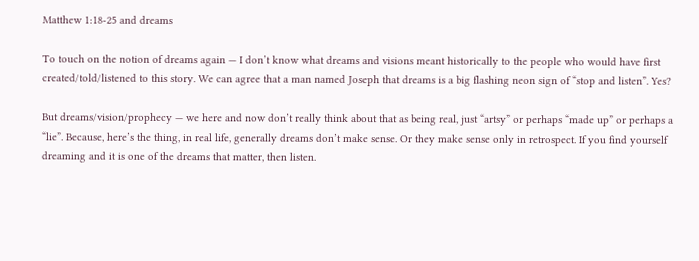Matthew 1:18-25 and dreams

To touch on the notion of dreams again — I don’t know what dreams and visions meant historically to the people who would have first created/told/listened to this story. We can agree that a man named Joseph that dreams is a big flashing neon sign of “stop and listen”. Yes?

But dreams/vision/prophecy — we here and now don’t really think about that as being real, just “artsy” or perhaps “made up” or perhaps a “lie”. Because, here’s the thing, in real life, generally dreams don’t make sense. Or they make sense only in retrospect. If you find yourself dreaming and it is one of the dreams that matter, then listen.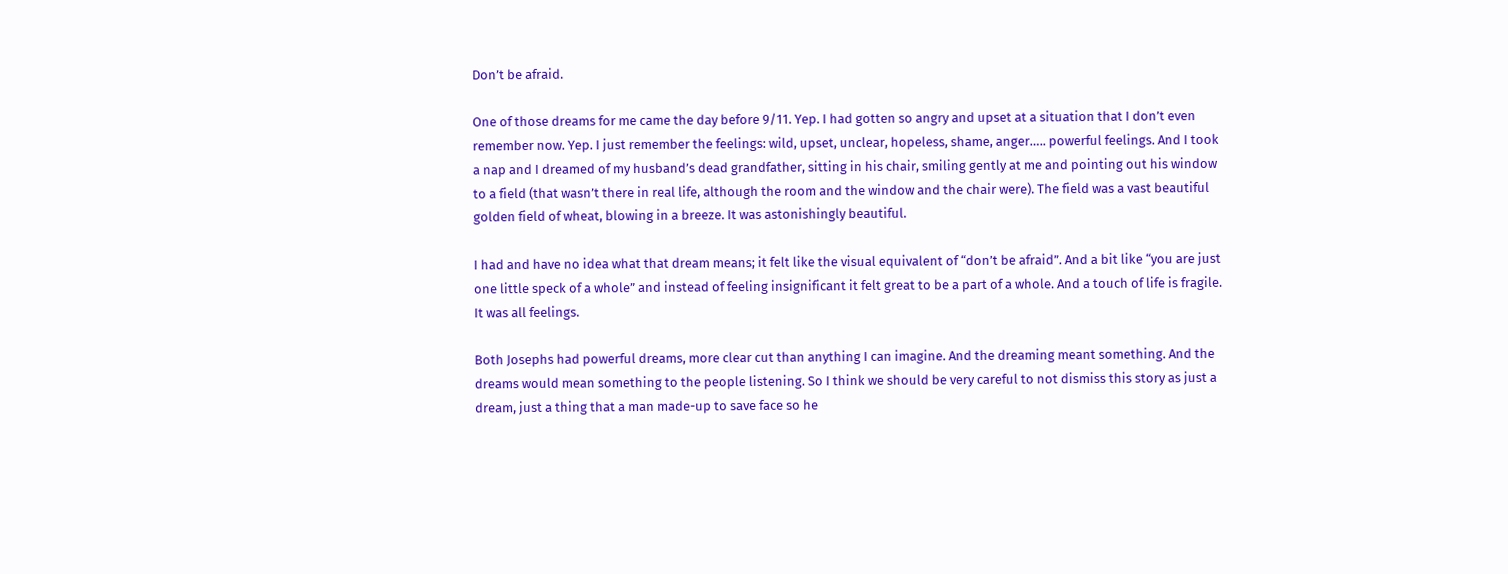Don’t be afraid.

One of those dreams for me came the day before 9/11. Yep. I had gotten so angry and upset at a situation that I don’t even remember now. Yep. I just remember the feelings: wild, upset, unclear, hopeless, shame, anger….. powerful feelings. And I took a nap and I dreamed of my husband’s dead grandfather, sitting in his chair, smiling gently at me and pointing out his window to a field (that wasn’t there in real life, although the room and the window and the chair were). The field was a vast beautiful golden field of wheat, blowing in a breeze. It was astonishingly beautiful.

I had and have no idea what that dream means; it felt like the visual equivalent of “don’t be afraid”. And a bit like “you are just one little speck of a whole” and instead of feeling insignificant it felt great to be a part of a whole. And a touch of life is fragile.  It was all feelings.

Both Josephs had powerful dreams, more clear cut than anything I can imagine. And the dreaming meant something. And the dreams would mean something to the people listening. So I think we should be very careful to not dismiss this story as just a dream, just a thing that a man made-up to save face so he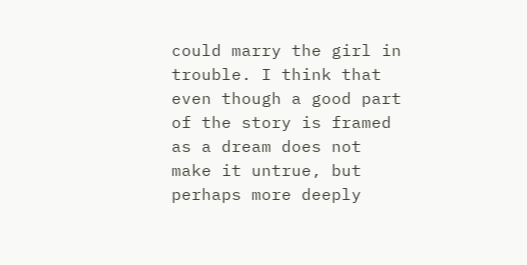could marry the girl in trouble. I think that even though a good part of the story is framed as a dream does not make it untrue, but perhaps more deeply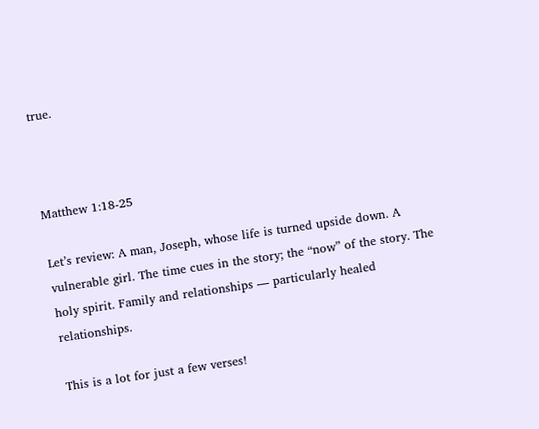true.



Matthew 1:18-25

Let’s review: A man, Joseph, whose life is turned upside down. A vulnerable girl. The time cues in the story; the “now” of the story. The holy spirit. Family and relationships — particularly healed relationships.

This is a lot for just a few verses!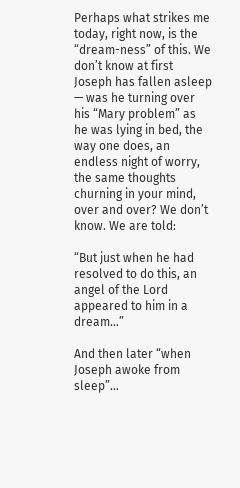Perhaps what strikes me today, right now, is the “dream-ness” of this. We don’t know at first Joseph has fallen asleep — was he turning over his “Mary problem” as he was lying in bed, the way one does, an endless night of worry, the same thoughts churning in your mind, over and over? We don’t know. We are told:

“But just when he had resolved to do this, an angel of the Lord appeared to him in a dream…”

And then later “when Joseph awoke from sleep”…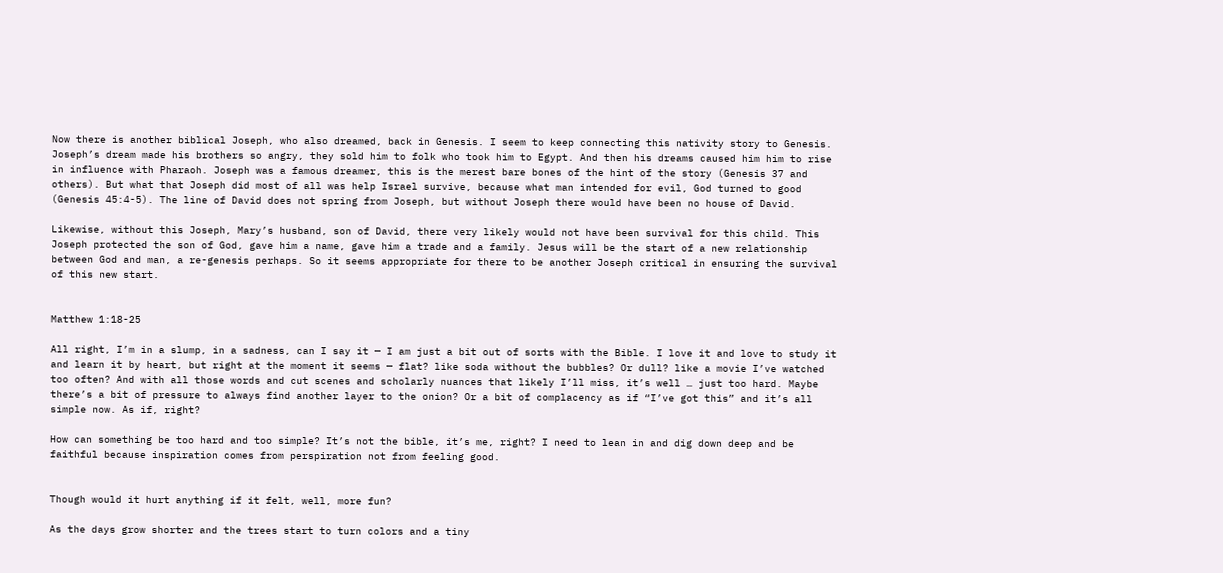Now there is another biblical Joseph, who also dreamed, back in Genesis. I seem to keep connecting this nativity story to Genesis. Joseph’s dream made his brothers so angry, they sold him to folk who took him to Egypt. And then his dreams caused him him to rise in influence with Pharaoh. Joseph was a famous dreamer, this is the merest bare bones of the hint of the story (Genesis 37 and others). But what that Joseph did most of all was help Israel survive, because what man intended for evil, God turned to good (Genesis 45:4-5). The line of David does not spring from Joseph, but without Joseph there would have been no house of David.

Likewise, without this Joseph, Mary’s husband, son of David, there very likely would not have been survival for this child. This Joseph protected the son of God, gave him a name, gave him a trade and a family. Jesus will be the start of a new relationship between God and man, a re-genesis perhaps. So it seems appropriate for there to be another Joseph critical in ensuring the survival of this new start.


Matthew 1:18-25

All right, I’m in a slump, in a sadness, can I say it — I am just a bit out of sorts with the Bible. I love it and love to study it and learn it by heart, but right at the moment it seems — flat? like soda without the bubbles? Or dull? like a movie I’ve watched too often? And with all those words and cut scenes and scholarly nuances that likely I’ll miss, it’s well … just too hard. Maybe there’s a bit of pressure to always find another layer to the onion? Or a bit of complacency as if “I’ve got this” and it’s all simple now. As if, right?

How can something be too hard and too simple? It’s not the bible, it’s me, right? I need to lean in and dig down deep and be faithful because inspiration comes from perspiration not from feeling good.


Though would it hurt anything if it felt, well, more fun?

As the days grow shorter and the trees start to turn colors and a tiny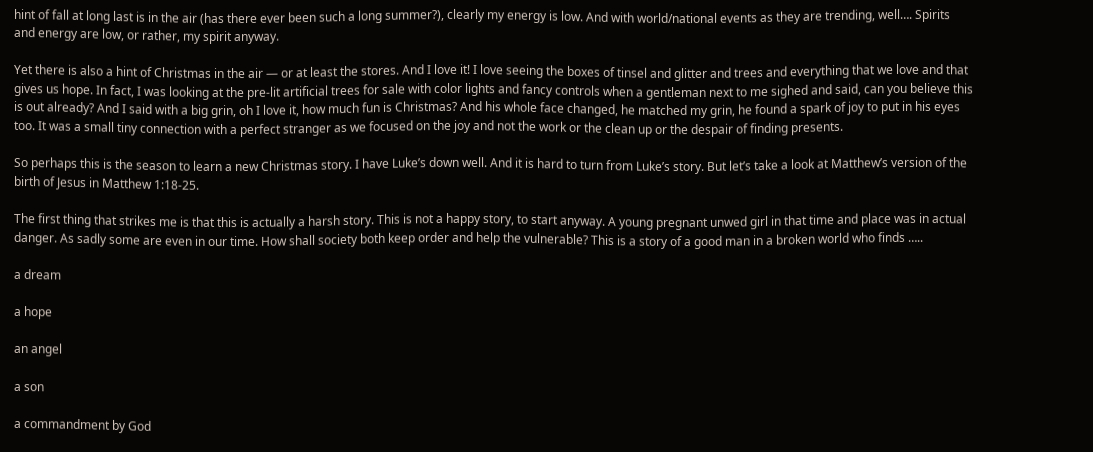hint of fall at long last is in the air (has there ever been such a long summer?), clearly my energy is low. And with world/national events as they are trending, well…. Spirits and energy are low, or rather, my spirit anyway.

Yet there is also a hint of Christmas in the air — or at least the stores. And I love it! I love seeing the boxes of tinsel and glitter and trees and everything that we love and that gives us hope. In fact, I was looking at the pre-lit artificial trees for sale with color lights and fancy controls when a gentleman next to me sighed and said, can you believe this is out already? And I said with a big grin, oh I love it, how much fun is Christmas? And his whole face changed, he matched my grin, he found a spark of joy to put in his eyes too. It was a small tiny connection with a perfect stranger as we focused on the joy and not the work or the clean up or the despair of finding presents.

So perhaps this is the season to learn a new Christmas story. I have Luke’s down well. And it is hard to turn from Luke’s story. But let’s take a look at Matthew’s version of the birth of Jesus in Matthew 1:18-25.

The first thing that strikes me is that this is actually a harsh story. This is not a happy story, to start anyway. A young pregnant unwed girl in that time and place was in actual danger. As sadly some are even in our time. How shall society both keep order and help the vulnerable? This is a story of a good man in a broken world who finds …..

a dream

a hope

an angel

a son

a commandment by God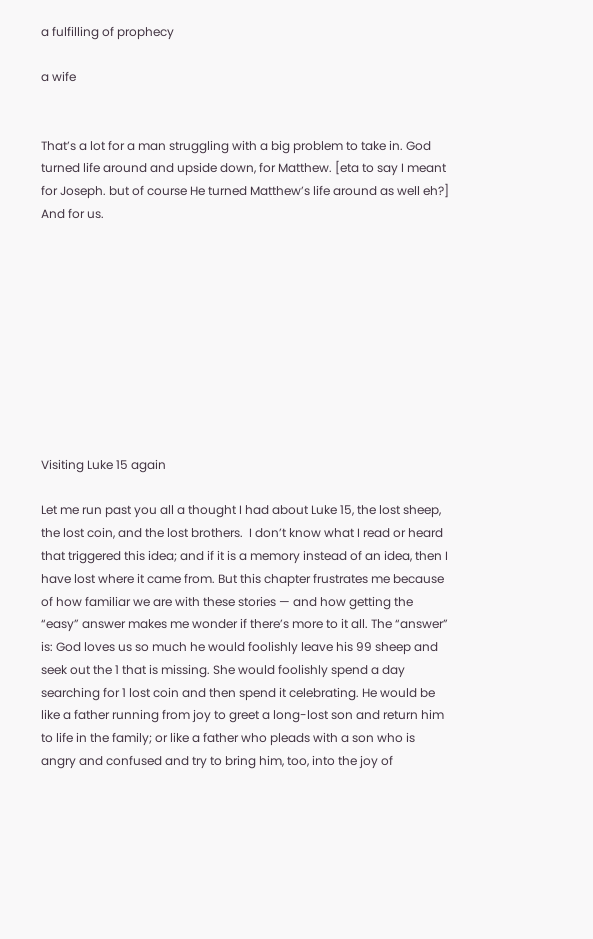a fulfilling of prophecy

a wife


That’s a lot for a man struggling with a big problem to take in. God turned life around and upside down, for Matthew. [eta to say I meant for Joseph. but of course He turned Matthew’s life around as well eh?]  And for us.










Visiting Luke 15 again

Let me run past you all a thought I had about Luke 15, the lost sheep, the lost coin, and the lost brothers.  I don’t know what I read or heard that triggered this idea; and if it is a memory instead of an idea, then I have lost where it came from. But this chapter frustrates me because of how familiar we are with these stories — and how getting the “easy” answer makes me wonder if there’s more to it all. The “answer” is: God loves us so much he would foolishly leave his 99 sheep and seek out the 1 that is missing. She would foolishly spend a day searching for 1 lost coin and then spend it celebrating. He would be like a father running from joy to greet a long-lost son and return him to life in the family; or like a father who pleads with a son who is angry and confused and try to bring him, too, into the joy of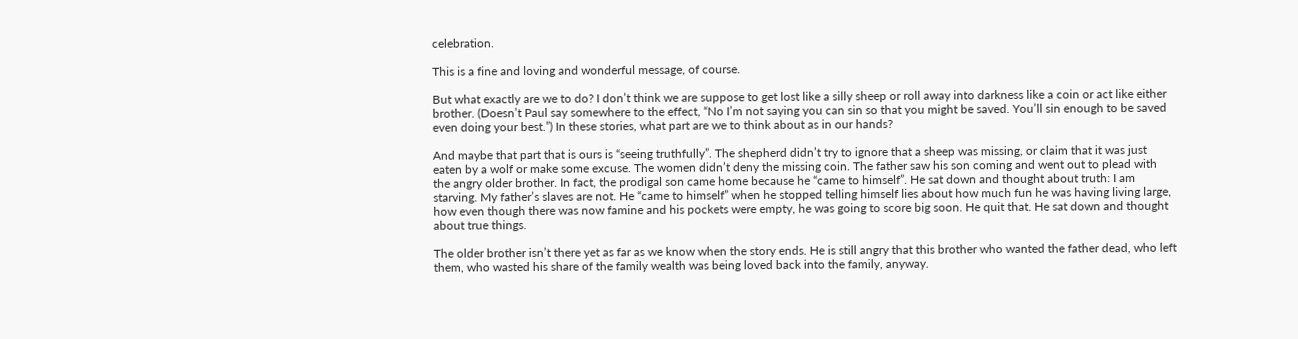celebration.

This is a fine and loving and wonderful message, of course.

But what exactly are we to do? I don’t think we are suppose to get lost like a silly sheep or roll away into darkness like a coin or act like either brother. (Doesn’t Paul say somewhere to the effect, “No I’m not saying you can sin so that you might be saved. You’ll sin enough to be saved even doing your best.”) In these stories, what part are we to think about as in our hands?

And maybe that part that is ours is “seeing truthfully”. The shepherd didn’t try to ignore that a sheep was missing, or claim that it was just eaten by a wolf or make some excuse. The women didn’t deny the missing coin. The father saw his son coming and went out to plead with the angry older brother. In fact, the prodigal son came home because he “came to himself”. He sat down and thought about truth: I am starving. My father’s slaves are not. He “came to himself” when he stopped telling himself lies about how much fun he was having living large, how even though there was now famine and his pockets were empty, he was going to score big soon. He quit that. He sat down and thought about true things.

The older brother isn’t there yet as far as we know when the story ends. He is still angry that this brother who wanted the father dead, who left them, who wasted his share of the family wealth was being loved back into the family, anyway.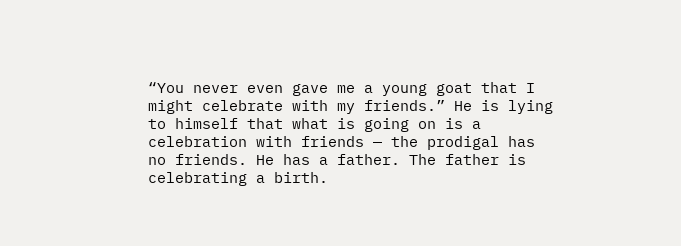“You never even gave me a young goat that I might celebrate with my friends.” He is lying to himself that what is going on is a celebration with friends — the prodigal has no friends. He has a father. The father is celebrating a birth.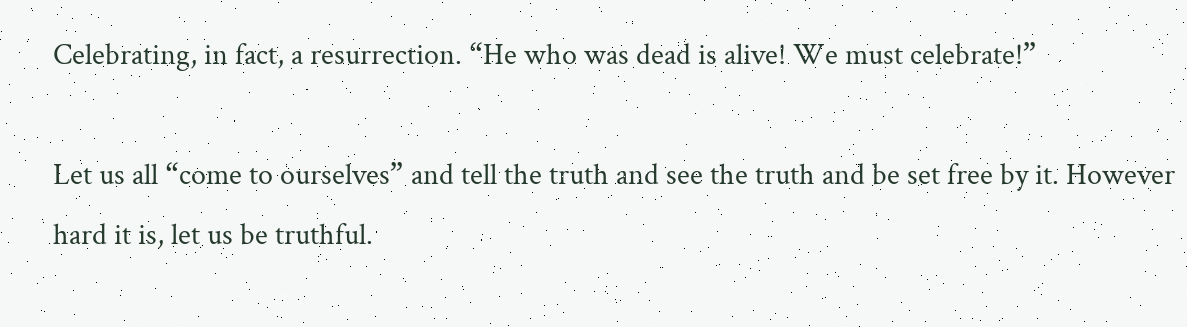Celebrating, in fact, a resurrection. “He who was dead is alive! We must celebrate!”

Let us all “come to ourselves” and tell the truth and see the truth and be set free by it. However hard it is, let us be truthful.